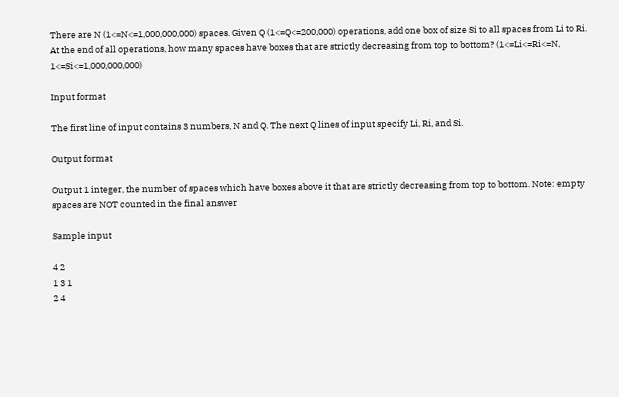There are N (1<=N<=1,000,000,000) spaces. Given Q (1<=Q<=200,000) operations, add one box of size Si to all spaces from Li to Ri. At the end of all operations, how many spaces have boxes that are strictly decreasing from top to bottom? (1<=Li<=Ri<=N, 1<=Si<=1,000,000,000)

Input format

The first line of input contains 3 numbers, N and Q. The next Q lines of input specify Li, Ri, and Si.

Output format

Output 1 integer, the number of spaces which have boxes above it that are strictly decreasing from top to bottom. Note: empty spaces are NOT counted in the final answer

Sample input

4 2
1 3 1
2 4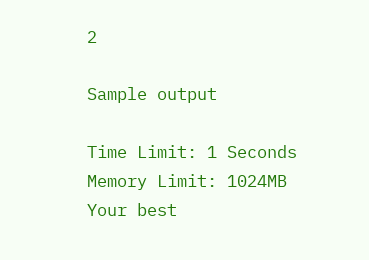2

Sample output

Time Limit: 1 Seconds
Memory Limit: 1024MB
Your best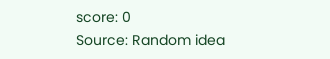score: 0
Source: Random idea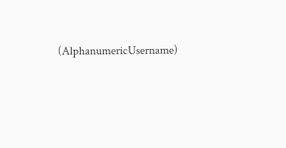(AlphanumericUsername)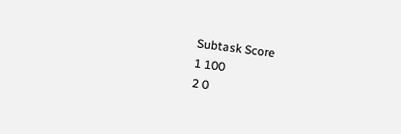Subtask Score
1 100
2 0